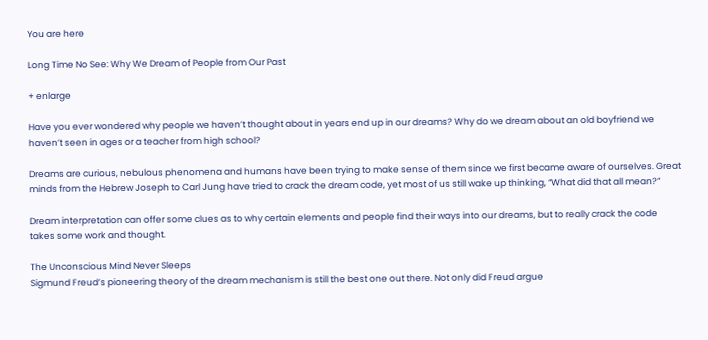You are here

Long Time No See: Why We Dream of People from Our Past

+ enlarge

Have you ever wondered why people we haven’t thought about in years end up in our dreams? Why do we dream about an old boyfriend we haven’t seen in ages or a teacher from high school?

Dreams are curious, nebulous phenomena and humans have been trying to make sense of them since we first became aware of ourselves. Great minds from the Hebrew Joseph to Carl Jung have tried to crack the dream code, yet most of us still wake up thinking, “What did that all mean?”

Dream interpretation can offer some clues as to why certain elements and people find their ways into our dreams, but to really crack the code takes some work and thought.

The Unconscious Mind Never Sleeps
Sigmund Freud’s pioneering theory of the dream mechanism is still the best one out there. Not only did Freud argue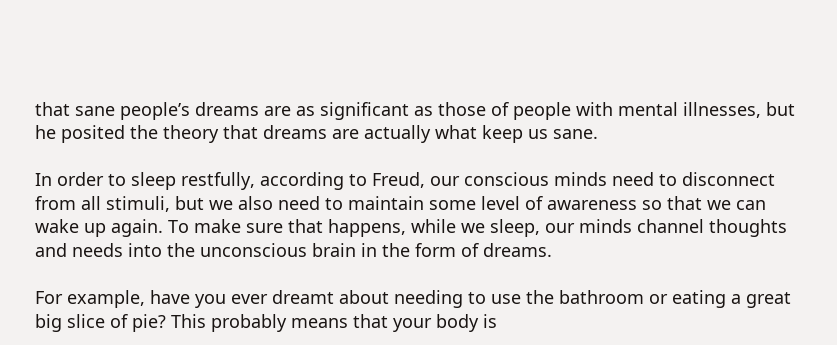that sane people’s dreams are as significant as those of people with mental illnesses, but he posited the theory that dreams are actually what keep us sane.

In order to sleep restfully, according to Freud, our conscious minds need to disconnect from all stimuli, but we also need to maintain some level of awareness so that we can wake up again. To make sure that happens, while we sleep, our minds channel thoughts and needs into the unconscious brain in the form of dreams.

For example, have you ever dreamt about needing to use the bathroom or eating a great big slice of pie? This probably means that your body is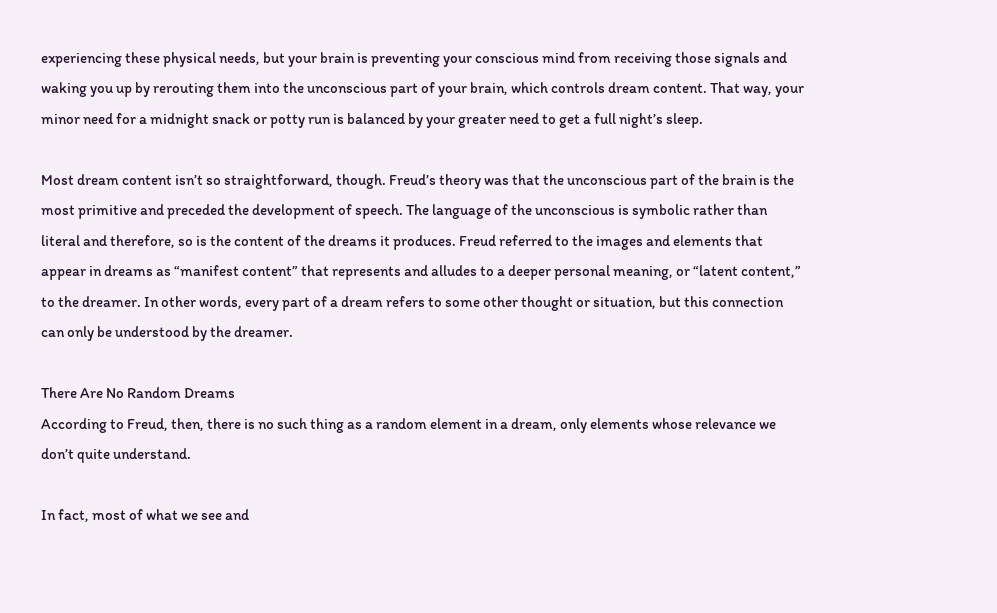experiencing these physical needs, but your brain is preventing your conscious mind from receiving those signals and waking you up by rerouting them into the unconscious part of your brain, which controls dream content. That way, your minor need for a midnight snack or potty run is balanced by your greater need to get a full night’s sleep.

Most dream content isn’t so straightforward, though. Freud’s theory was that the unconscious part of the brain is the most primitive and preceded the development of speech. The language of the unconscious is symbolic rather than literal and therefore, so is the content of the dreams it produces. Freud referred to the images and elements that appear in dreams as “manifest content” that represents and alludes to a deeper personal meaning, or “latent content,” to the dreamer. In other words, every part of a dream refers to some other thought or situation, but this connection can only be understood by the dreamer.

There Are No Random Dreams
According to Freud, then, there is no such thing as a random element in a dream, only elements whose relevance we don’t quite understand.

In fact, most of what we see and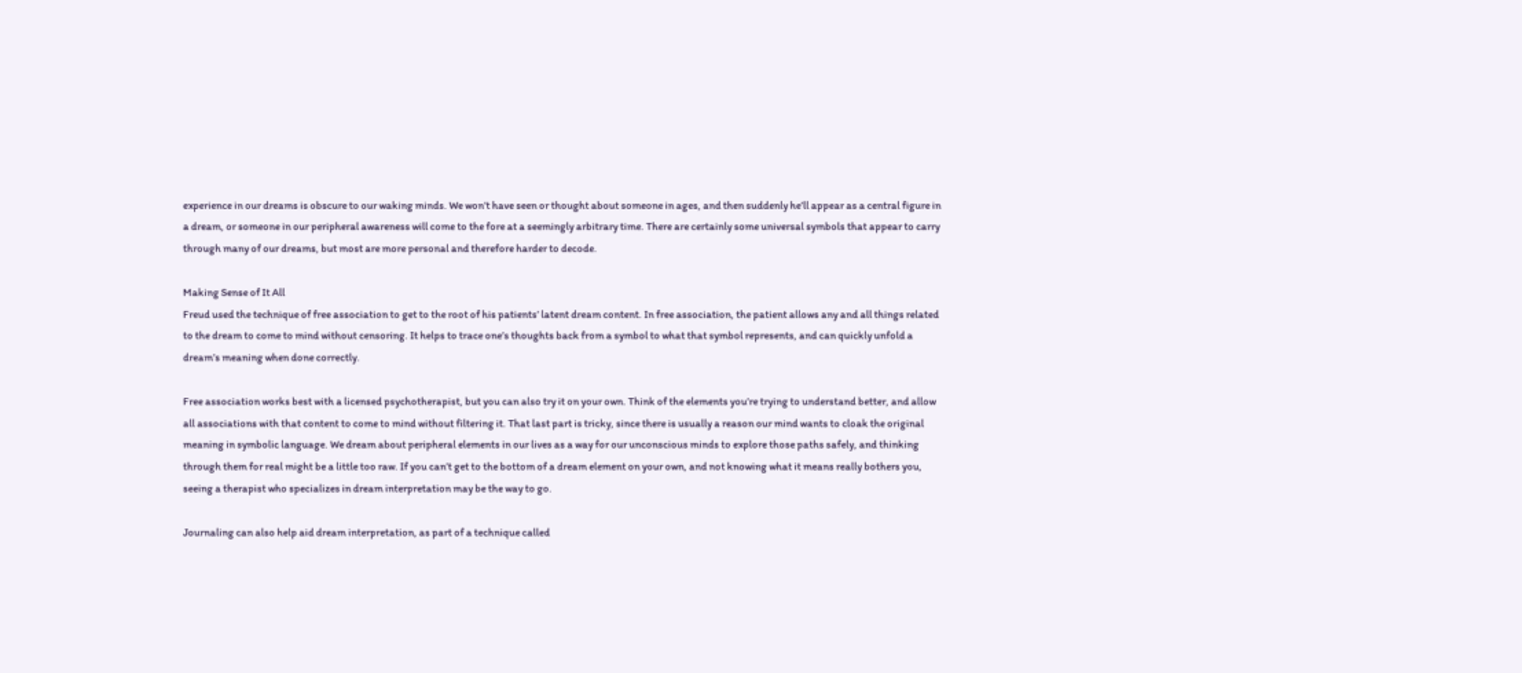experience in our dreams is obscure to our waking minds. We won’t have seen or thought about someone in ages, and then suddenly he’ll appear as a central figure in a dream, or someone in our peripheral awareness will come to the fore at a seemingly arbitrary time. There are certainly some universal symbols that appear to carry through many of our dreams, but most are more personal and therefore harder to decode.

Making Sense of It All
Freud used the technique of free association to get to the root of his patients’ latent dream content. In free association, the patient allows any and all things related to the dream to come to mind without censoring. It helps to trace one’s thoughts back from a symbol to what that symbol represents, and can quickly unfold a dream’s meaning when done correctly.

Free association works best with a licensed psychotherapist, but you can also try it on your own. Think of the elements you’re trying to understand better, and allow all associations with that content to come to mind without filtering it. That last part is tricky, since there is usually a reason our mind wants to cloak the original meaning in symbolic language. We dream about peripheral elements in our lives as a way for our unconscious minds to explore those paths safely, and thinking through them for real might be a little too raw. If you can’t get to the bottom of a dream element on your own, and not knowing what it means really bothers you, seeing a therapist who specializes in dream interpretation may be the way to go.

Journaling can also help aid dream interpretation, as part of a technique called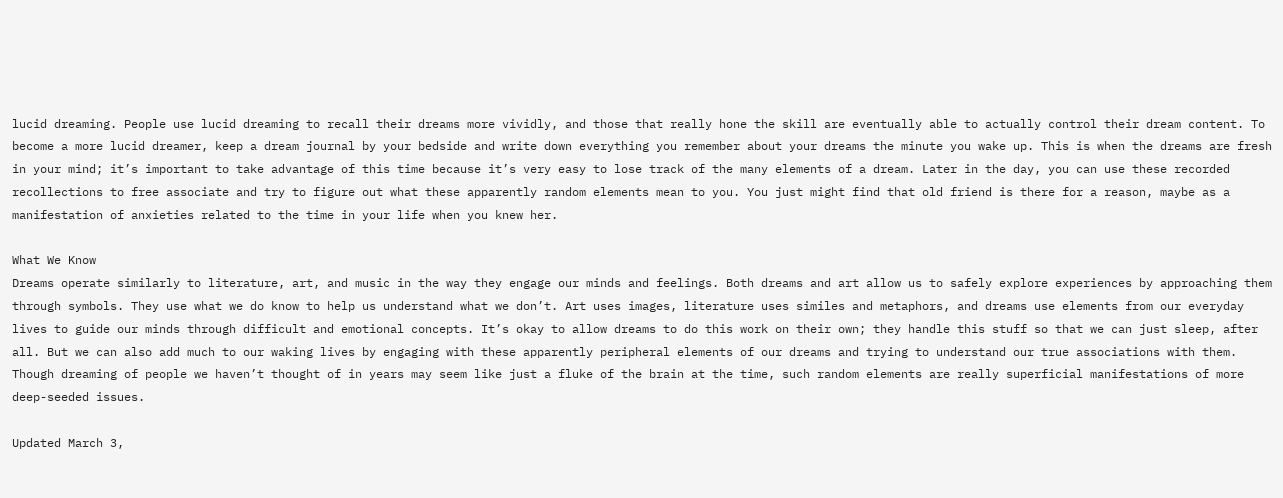lucid dreaming. People use lucid dreaming to recall their dreams more vividly, and those that really hone the skill are eventually able to actually control their dream content. To become a more lucid dreamer, keep a dream journal by your bedside and write down everything you remember about your dreams the minute you wake up. This is when the dreams are fresh in your mind; it’s important to take advantage of this time because it’s very easy to lose track of the many elements of a dream. Later in the day, you can use these recorded recollections to free associate and try to figure out what these apparently random elements mean to you. You just might find that old friend is there for a reason, maybe as a manifestation of anxieties related to the time in your life when you knew her.

What We Know
Dreams operate similarly to literature, art, and music in the way they engage our minds and feelings. Both dreams and art allow us to safely explore experiences by approaching them through symbols. They use what we do know to help us understand what we don’t. Art uses images, literature uses similes and metaphors, and dreams use elements from our everyday lives to guide our minds through difficult and emotional concepts. It’s okay to allow dreams to do this work on their own; they handle this stuff so that we can just sleep, after all. But we can also add much to our waking lives by engaging with these apparently peripheral elements of our dreams and trying to understand our true associations with them. Though dreaming of people we haven’t thought of in years may seem like just a fluke of the brain at the time, such random elements are really superficial manifestations of more deep-seeded issues.

Updated March 3,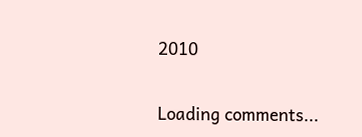2010


Loading comments...